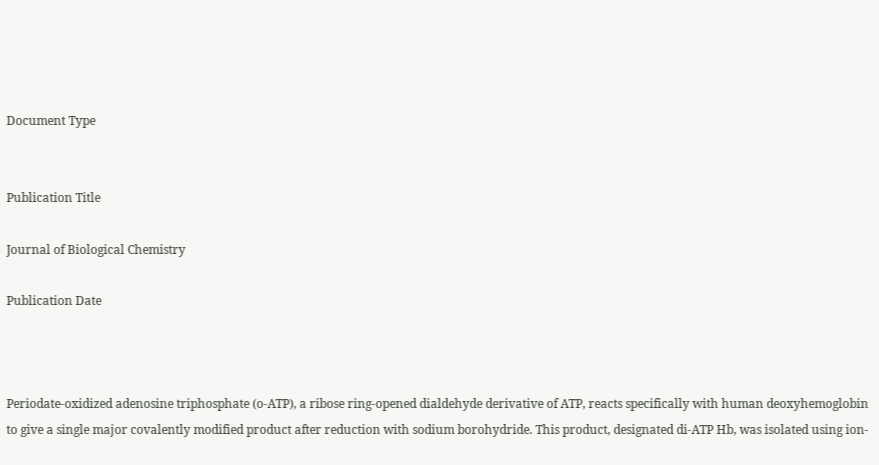Document Type


Publication Title

Journal of Biological Chemistry

Publication Date



Periodate-oxidized adenosine triphosphate (o-ATP), a ribose ring-opened dialdehyde derivative of ATP, reacts specifically with human deoxyhemoglobin to give a single major covalently modified product after reduction with sodium borohydride. This product, designated di-ATP Hb, was isolated using ion-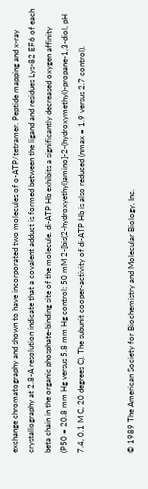exchange chromatography and shown to have incorporated two molecules of o-ATP/tetramer. Peptide mapping and x-ray crystallography at 2.8-A resolution indicate that a covalent adduct is formed between the ligand and residues Lys-82 EF6 of each beta chain in the organic phosphate-binding site of the molecule. di-ATP Hb exhibits a significantly decreased oxygen affinity (P50 = 20.8 mm Hg versus 5.8 mm Hg control; 50 mM 2-[bis(2-hydroxyethyl)amino]-2-(hydroxymethyl)-propane-1,3-diol, pH 7.4, 0.1 M C, 20 degrees C). The subunit cooper-activity of di-ATP Hb is also reduced (nmax = 1.9 versus 2.7 control).


© 1989 The American Society for Biochemistry and Molecular Biology, Inc.